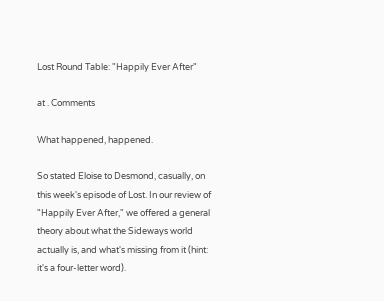Lost Round Table: "Happily Ever After"

at . Comments

What happened, happened.

So stated Eloise to Desmond, casually, on this week's episode of Lost. In our review of "Happily Ever After," we offered a general theory about what the Sideways world actually is, and what's missing from it (hint: it's a four-letter word).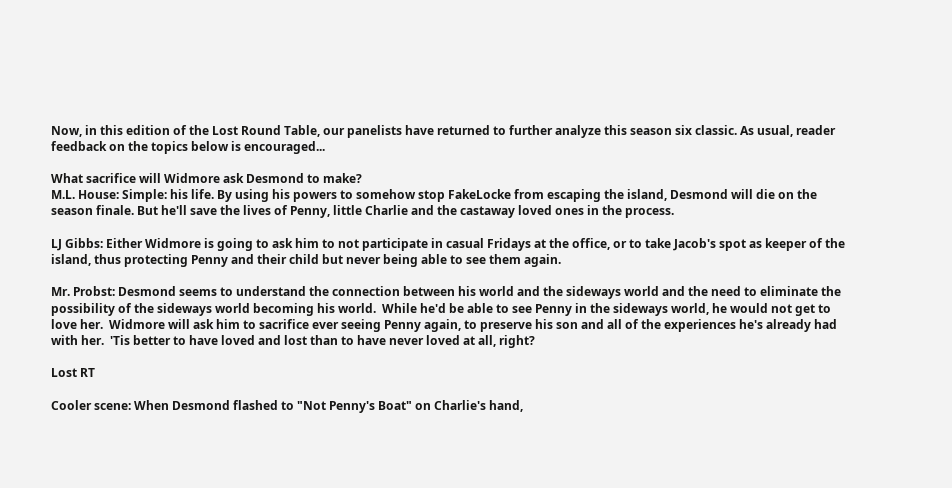Now, in this edition of the Lost Round Table, our panelists have returned to further analyze this season six classic. As usual, reader feedback on the topics below is encouraged...

What sacrifice will Widmore ask Desmond to make?
M.L. House: Simple: his life. By using his powers to somehow stop FakeLocke from escaping the island, Desmond will die on the season finale. But he'll save the lives of Penny, little Charlie and the castaway loved ones in the process.

LJ Gibbs: Either Widmore is going to ask him to not participate in casual Fridays at the office, or to take Jacob's spot as keeper of the island, thus protecting Penny and their child but never being able to see them again.

Mr. Probst: Desmond seems to understand the connection between his world and the sideways world and the need to eliminate the possibility of the sideways world becoming his world.  While he'd be able to see Penny in the sideways world, he would not get to love her.  Widmore will ask him to sacrifice ever seeing Penny again, to preserve his son and all of the experiences he's already had with her.  'Tis better to have loved and lost than to have never loved at all, right?

Lost RT

Cooler scene: When Desmond flashed to "Not Penny's Boat" on Charlie's hand,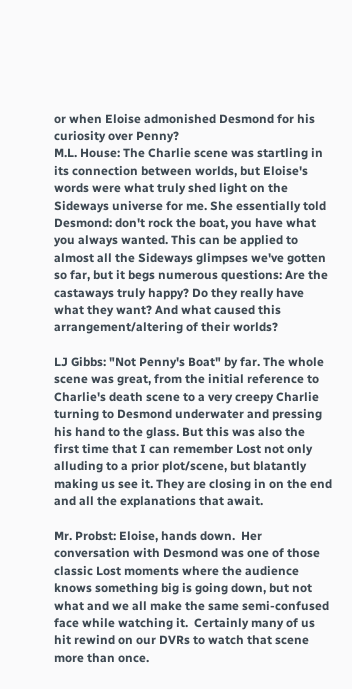or when Eloise admonished Desmond for his curiosity over Penny?
M.L. House: The Charlie scene was startling in its connection between worlds, but Eloise's words were what truly shed light on the Sideways universe for me. She essentially told Desmond: don't rock the boat, you have what you always wanted. This can be applied to almost all the Sideways glimpses we've gotten so far, but it begs numerous questions: Are the castaways truly happy? Do they really have what they want? And what caused this arrangement/altering of their worlds?

LJ Gibbs: "Not Penny's Boat" by far. The whole scene was great, from the initial reference to Charlie's death scene to a very creepy Charlie turning to Desmond underwater and pressing his hand to the glass. But this was also the first time that I can remember Lost not only alluding to a prior plot/scene, but blatantly making us see it. They are closing in on the end and all the explanations that await.

Mr. Probst: Eloise, hands down.  Her conversation with Desmond was one of those classic Lost moments where the audience knows something big is going down, but not what and we all make the same semi-confused face while watching it.  Certainly many of us hit rewind on our DVRs to watch that scene more than once.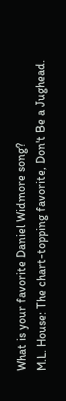What is your favorite Daniel Widmore song?
M.L. House: The chart-topping favorite, Don't Be a Jughead.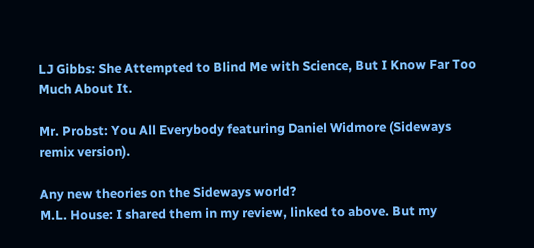LJ Gibbs: She Attempted to Blind Me with Science, But I Know Far Too Much About It.

Mr. Probst: You All Everybody featuring Daniel Widmore (Sideways remix version).

Any new theories on the Sideways world?
M.L. House: I shared them in my review, linked to above. But my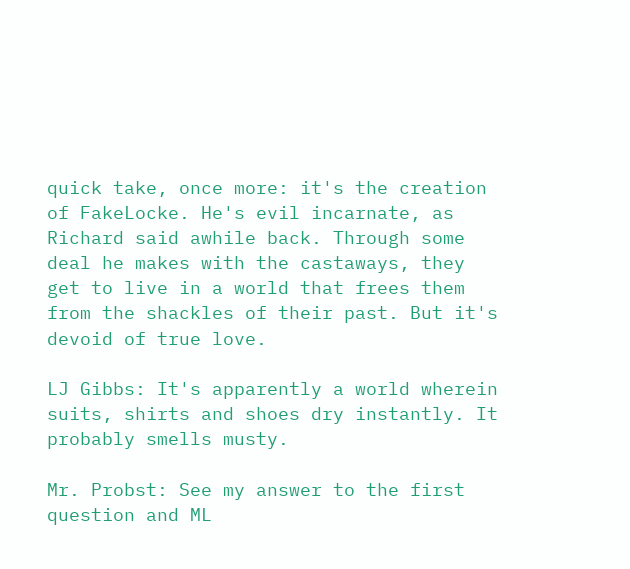quick take, once more: it's the creation of FakeLocke. He's evil incarnate, as Richard said awhile back. Through some deal he makes with the castaways, they get to live in a world that frees them from the shackles of their past. But it's devoid of true love.

LJ Gibbs: It's apparently a world wherein suits, shirts and shoes dry instantly. It probably smells musty.

Mr. Probst: See my answer to the first question and ML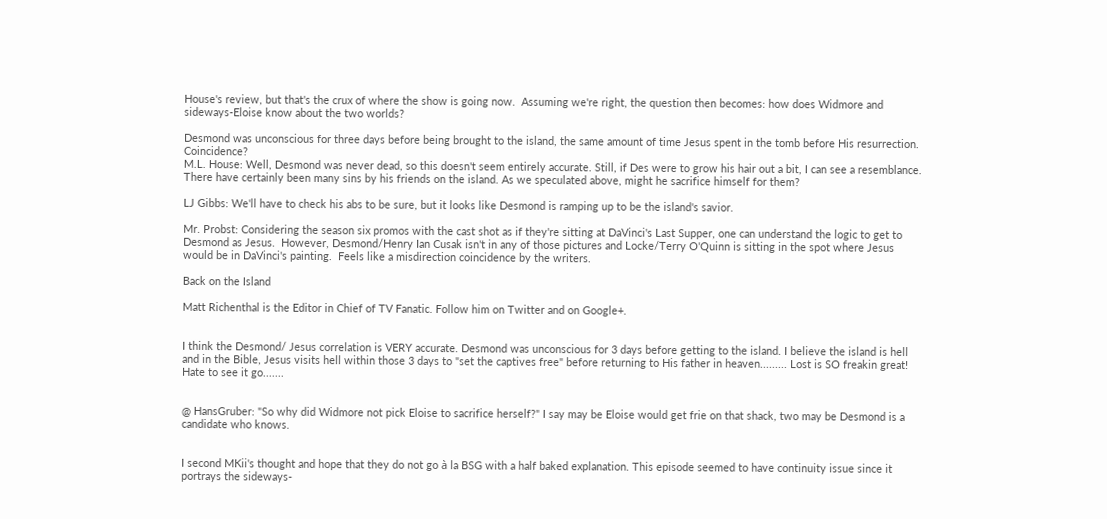House's review, but that's the crux of where the show is going now.  Assuming we're right, the question then becomes: how does Widmore and sideways-Eloise know about the two worlds?

Desmond was unconscious for three days before being brought to the island, the same amount of time Jesus spent in the tomb before His resurrection. Coincidence?
M.L. House: Well, Desmond was never dead, so this doesn't seem entirely accurate. Still, if Des were to grow his hair out a bit, I can see a resemblance. There have certainly been many sins by his friends on the island. As we speculated above, might he sacrifice himself for them?

LJ Gibbs: We'll have to check his abs to be sure, but it looks like Desmond is ramping up to be the island's savior.

Mr. Probst: Considering the season six promos with the cast shot as if they're sitting at DaVinci's Last Supper, one can understand the logic to get to Desmond as Jesus.  However, Desmond/Henry Ian Cusak isn't in any of those pictures and Locke/Terry O'Quinn is sitting in the spot where Jesus would be in DaVinci's painting.  Feels like a misdirection coincidence by the writers.

Back on the Island

Matt Richenthal is the Editor in Chief of TV Fanatic. Follow him on Twitter and on Google+.


I think the Desmond/ Jesus correlation is VERY accurate. Desmond was unconscious for 3 days before getting to the island. I believe the island is hell and in the Bible, Jesus visits hell within those 3 days to "set the captives free" before returning to His father in heaven......... Lost is SO freakin great! Hate to see it go.......


@ HansGruber: "So why did Widmore not pick Eloise to sacrifice herself?" I say may be Eloise would get frie on that shack, two may be Desmond is a candidate who knows.


I second MKii's thought and hope that they do not go à la BSG with a half baked explanation. This episode seemed to have continuity issue since it portrays the sideways-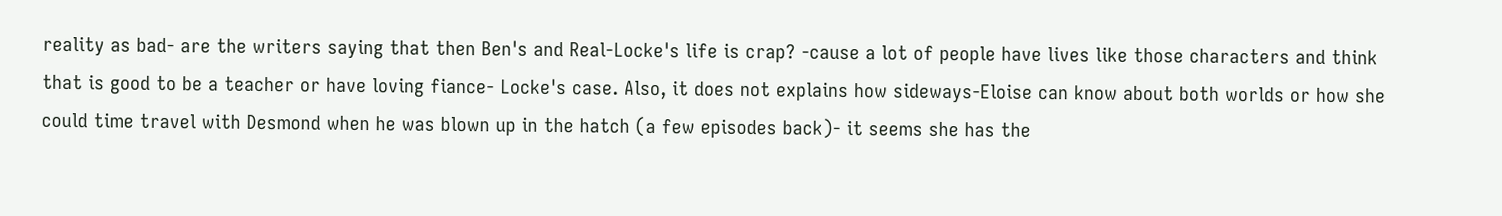reality as bad- are the writers saying that then Ben's and Real-Locke's life is crap? -cause a lot of people have lives like those characters and think that is good to be a teacher or have loving fiance- Locke's case. Also, it does not explains how sideways-Eloise can know about both worlds or how she could time travel with Desmond when he was blown up in the hatch (a few episodes back)- it seems she has the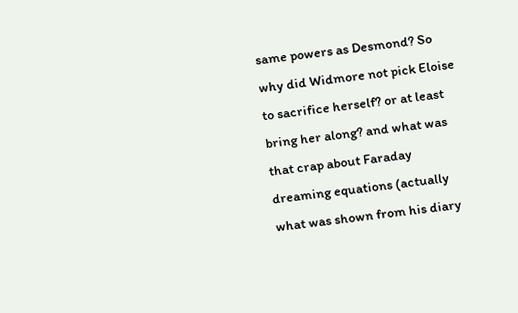same powers as Desmond? So why did Widmore not pick Eloise to sacrifice herself? or at least bring her along? and what was that crap about Faraday dreaming equations (actually what was shown from his diary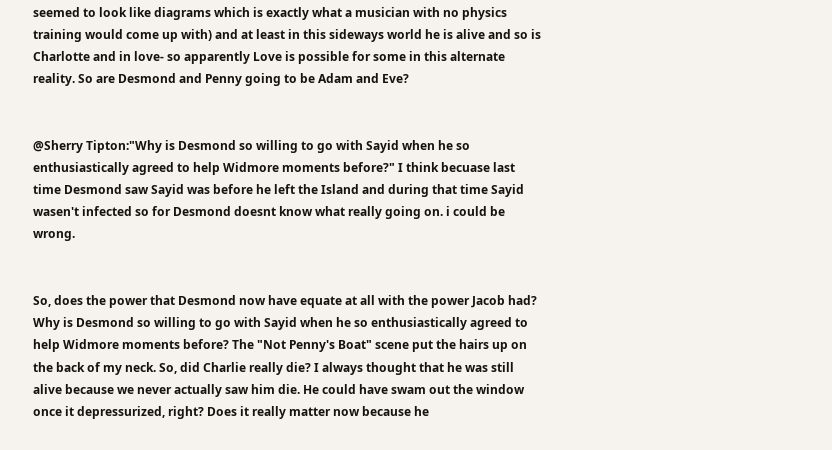seemed to look like diagrams which is exactly what a musician with no physics training would come up with) and at least in this sideways world he is alive and so is Charlotte and in love- so apparently Love is possible for some in this alternate reality. So are Desmond and Penny going to be Adam and Eve?


@Sherry Tipton:"Why is Desmond so willing to go with Sayid when he so enthusiastically agreed to help Widmore moments before?" I think becuase last time Desmond saw Sayid was before he left the Island and during that time Sayid wasen't infected so for Desmond doesnt know what really going on. i could be wrong.


So, does the power that Desmond now have equate at all with the power Jacob had? Why is Desmond so willing to go with Sayid when he so enthusiastically agreed to help Widmore moments before? The "Not Penny's Boat" scene put the hairs up on the back of my neck. So, did Charlie really die? I always thought that he was still alive because we never actually saw him die. He could have swam out the window once it depressurized, right? Does it really matter now because he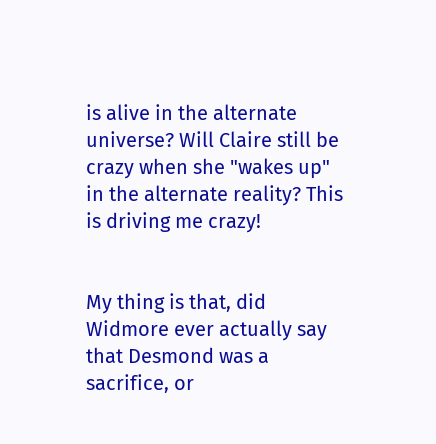is alive in the alternate universe? Will Claire still be crazy when she "wakes up" in the alternate reality? This is driving me crazy!


My thing is that, did Widmore ever actually say that Desmond was a sacrifice, or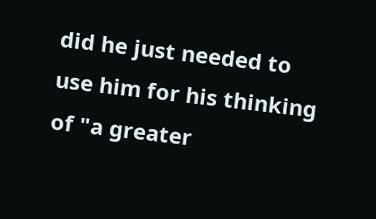did he just needed to use him for his thinking of "a greater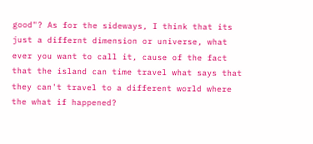good"? As for the sideways, I think that its just a differnt dimension or universe, what ever you want to call it, cause of the fact that the island can time travel what says that they can't travel to a different world where the what if happened?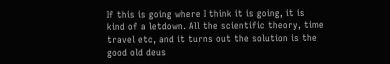If this is going where I think it is going, it is kind of a letdown. All the scientific theory, time travel etc, and it turns out the solution is the good old deus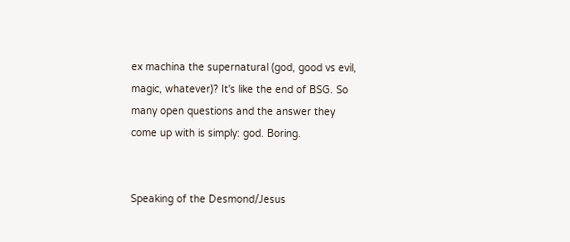ex machina the supernatural (god, good vs evil, magic, whatever)? It's like the end of BSG. So many open questions and the answer they come up with is simply: god. Boring.


Speaking of the Desmond/Jesus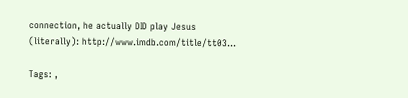connection, he actually DID play Jesus (literally): http://www.imdb.com/title/tt03...

Tags: ,